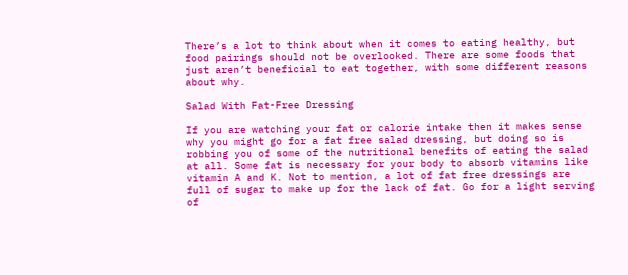There’s a lot to think about when it comes to eating healthy, but food pairings should not be overlooked. There are some foods that just aren’t beneficial to eat together, with some different reasons about why.

Salad With Fat-Free Dressing

If you are watching your fat or calorie intake then it makes sense why you might go for a fat free salad dressing, but doing so is robbing you of some of the nutritional benefits of eating the salad at all. Some fat is necessary for your body to absorb vitamins like vitamin A and K. Not to mention, a lot of fat free dressings are full of sugar to make up for the lack of fat. Go for a light serving of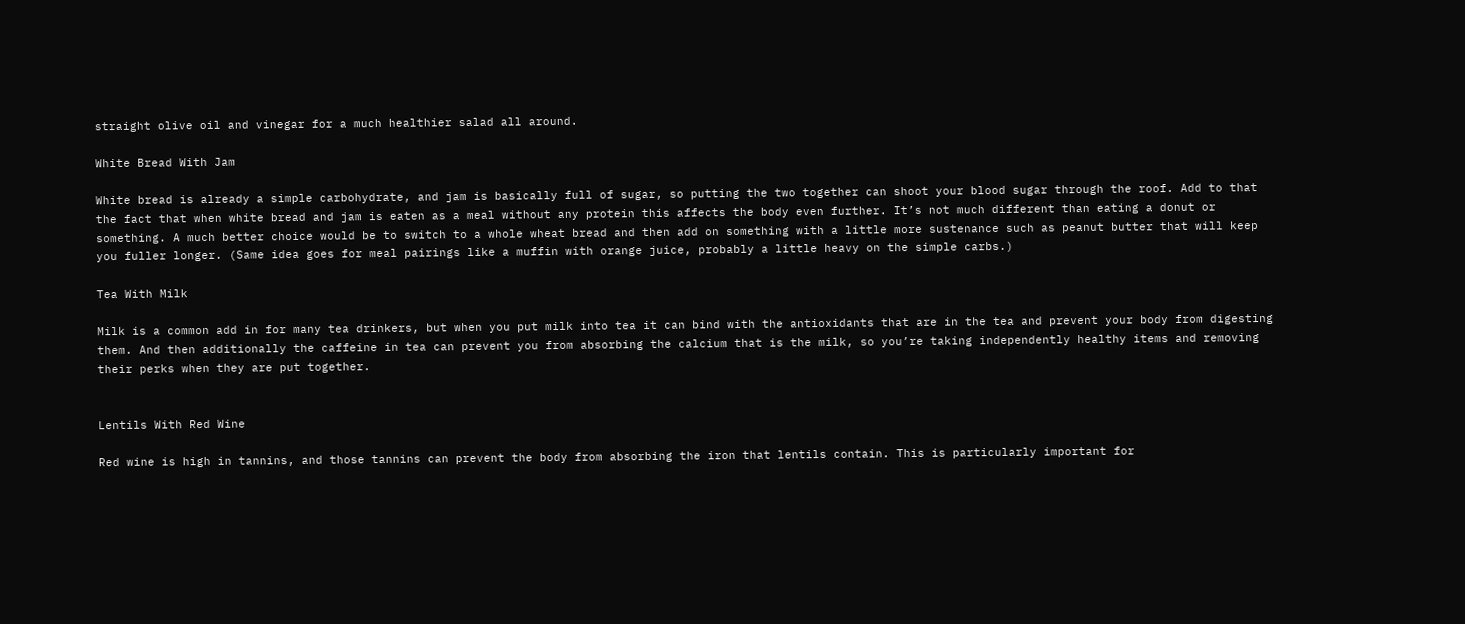straight olive oil and vinegar for a much healthier salad all around.

White Bread With Jam

White bread is already a simple carbohydrate, and jam is basically full of sugar, so putting the two together can shoot your blood sugar through the roof. Add to that the fact that when white bread and jam is eaten as a meal without any protein this affects the body even further. It’s not much different than eating a donut or something. A much better choice would be to switch to a whole wheat bread and then add on something with a little more sustenance such as peanut butter that will keep you fuller longer. (Same idea goes for meal pairings like a muffin with orange juice, probably a little heavy on the simple carbs.)

Tea With Milk

Milk is a common add in for many tea drinkers, but when you put milk into tea it can bind with the antioxidants that are in the tea and prevent your body from digesting them. And then additionally the caffeine in tea can prevent you from absorbing the calcium that is the milk, so you’re taking independently healthy items and removing their perks when they are put together.


Lentils With Red Wine

Red wine is high in tannins, and those tannins can prevent the body from absorbing the iron that lentils contain. This is particularly important for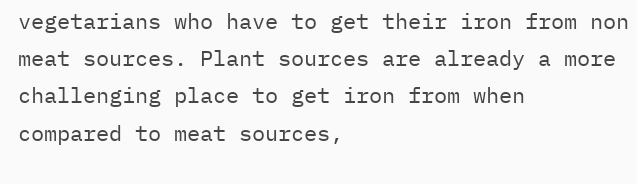vegetarians who have to get their iron from non meat sources. Plant sources are already a more challenging place to get iron from when compared to meat sources,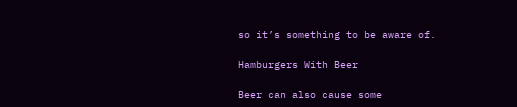so it’s something to be aware of.

Hamburgers With Beer

Beer can also cause some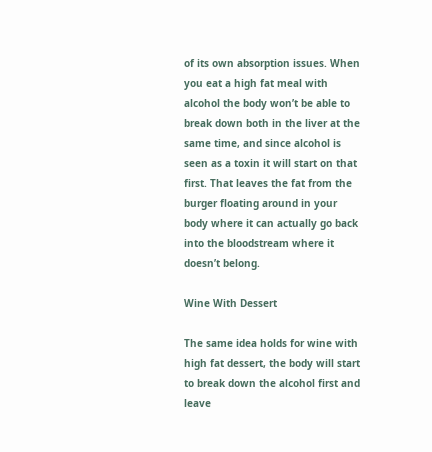of its own absorption issues. When you eat a high fat meal with alcohol the body won’t be able to break down both in the liver at the same time, and since alcohol is seen as a toxin it will start on that first. That leaves the fat from the burger floating around in your body where it can actually go back into the bloodstream where it doesn’t belong.

Wine With Dessert

The same idea holds for wine with high fat dessert, the body will start to break down the alcohol first and leave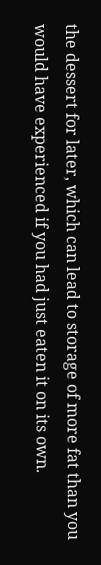the dessert for later, which can lead to storage of more fat than you would have experienced if you had just eaten it on its own.